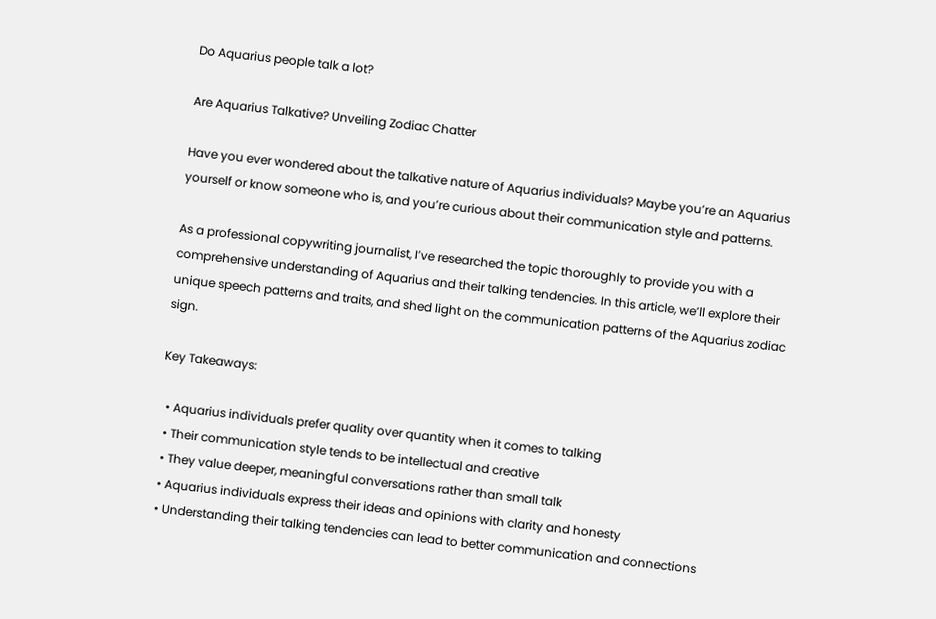Do Aquarius people talk a lot?

Are Aquarius Talkative? Unveiling Zodiac Chatter

Have you ever wondered about the talkative nature of Aquarius individuals? Maybe you’re an Aquarius yourself or know someone who is, and you’re curious about their communication style and patterns.

As a professional copywriting journalist, I’ve researched the topic thoroughly to provide you with a comprehensive understanding of Aquarius and their talking tendencies. In this article, we’ll explore their unique speech patterns and traits, and shed light on the communication patterns of the Aquarius zodiac sign.

Key Takeaways:

  • Aquarius individuals prefer quality over quantity when it comes to talking
  • Their communication style tends to be intellectual and creative
  • They value deeper, meaningful conversations rather than small talk
  • Aquarius individuals express their ideas and opinions with clarity and honesty
  • Understanding their talking tendencies can lead to better communication and connections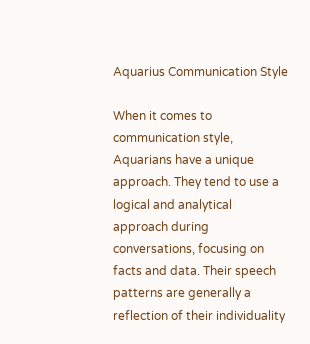Aquarius Communication Style

When it comes to communication style, Aquarians have a unique approach. They tend to use a logical and analytical approach during conversations, focusing on facts and data. Their speech patterns are generally a reflection of their individuality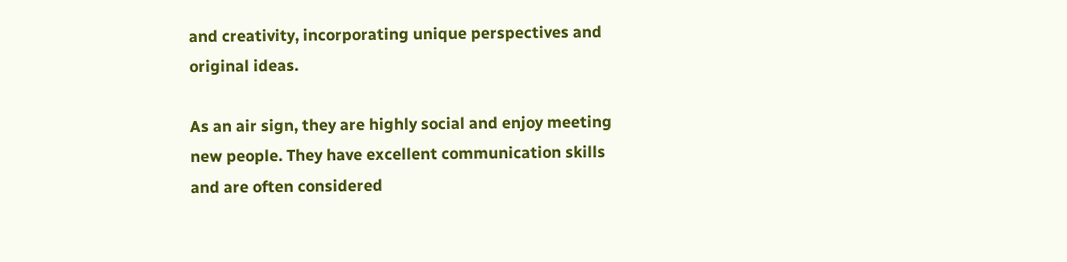and creativity, incorporating unique perspectives and original ideas.

As an air sign, they are highly social and enjoy meeting new people. They have excellent communication skills and are often considered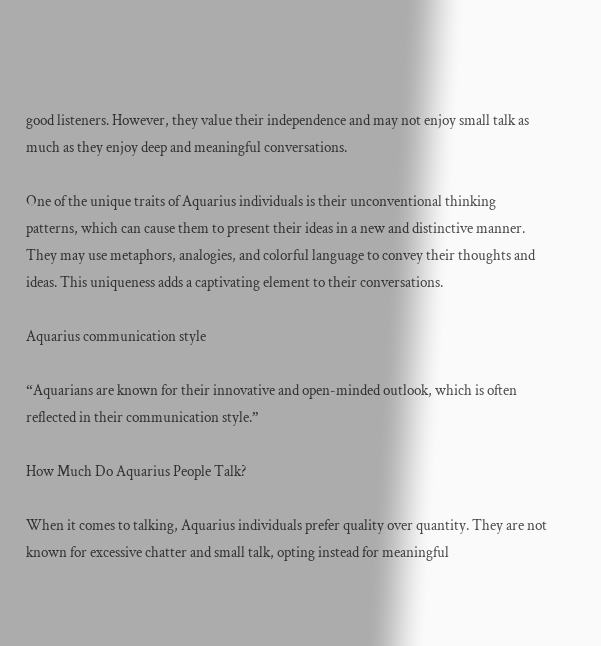good listeners. However, they value their independence and may not enjoy small talk as much as they enjoy deep and meaningful conversations.

One of the unique traits of Aquarius individuals is their unconventional thinking patterns, which can cause them to present their ideas in a new and distinctive manner. They may use metaphors, analogies, and colorful language to convey their thoughts and ideas. This uniqueness adds a captivating element to their conversations.

Aquarius communication style

“Aquarians are known for their innovative and open-minded outlook, which is often reflected in their communication style.”

How Much Do Aquarius People Talk?

When it comes to talking, Aquarius individuals prefer quality over quantity. They are not known for excessive chatter and small talk, opting instead for meaningful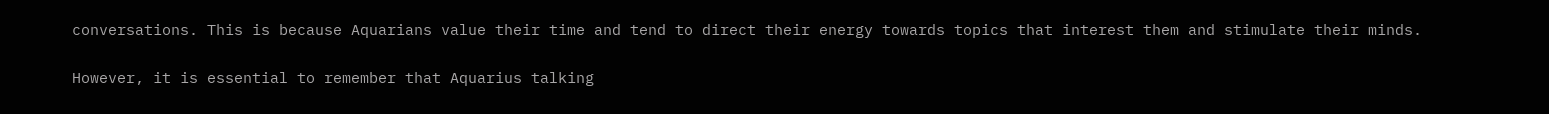conversations. This is because Aquarians value their time and tend to direct their energy towards topics that interest them and stimulate their minds.

However, it is essential to remember that Aquarius talking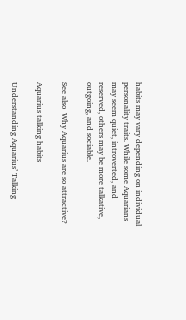habits may vary depending on individual personality traits. While some Aquarians may seem quiet, introverted, and reserved, others may be more talkative, outgoing, and sociable.

See also  Why Aquarius are so attractive?

Aquarius talking habits

Understanding Aquarius’ Talking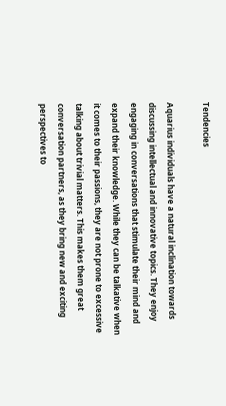Tendencies

Aquarius individuals have a natural inclination towards discussing intellectual and innovative topics. They enjoy engaging in conversations that stimulate their mind and expand their knowledge. While they can be talkative when it comes to their passions, they are not prone to excessive talking about trivial matters. This makes them great conversation partners, as they bring new and exciting perspectives to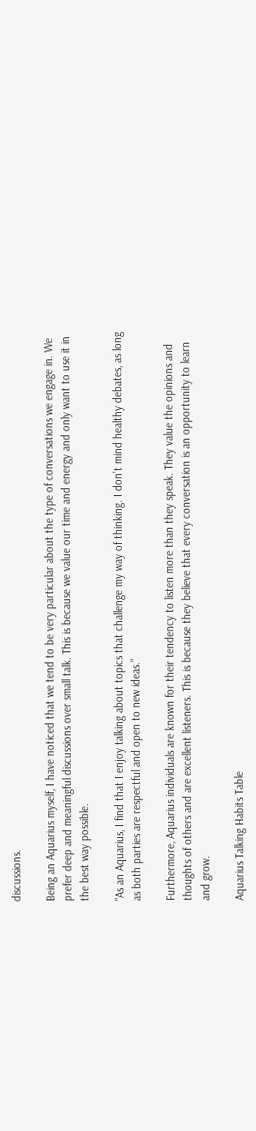discussions.

Being an Aquarius myself, I have noticed that we tend to be very particular about the type of conversations we engage in. We prefer deep and meaningful discussions over small talk. This is because we value our time and energy and only want to use it in the best way possible.

“As an Aquarius, I find that I enjoy talking about topics that challenge my way of thinking. I don’t mind healthy debates, as long as both parties are respectful and open to new ideas.”

Furthermore, Aquarius individuals are known for their tendency to listen more than they speak. They value the opinions and thoughts of others and are excellent listeners. This is because they believe that every conversation is an opportunity to learn and grow.

Aquarius Talking Habits Table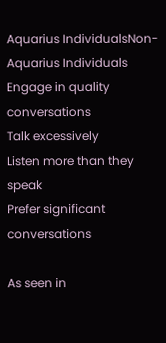Aquarius IndividualsNon-Aquarius Individuals
Engage in quality conversations
Talk excessively
Listen more than they speak
Prefer significant conversations

As seen in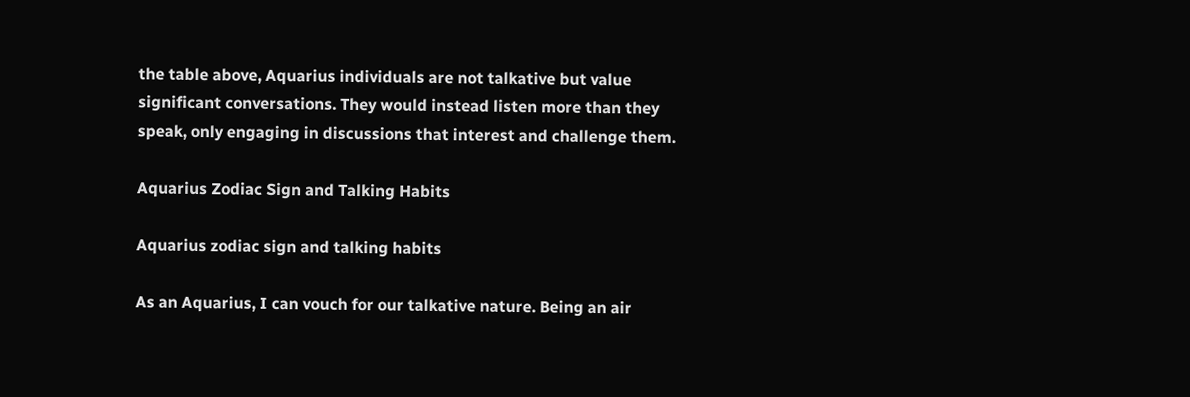the table above, Aquarius individuals are not talkative but value significant conversations. They would instead listen more than they speak, only engaging in discussions that interest and challenge them.

Aquarius Zodiac Sign and Talking Habits

Aquarius zodiac sign and talking habits

As an Aquarius, I can vouch for our talkative nature. Being an air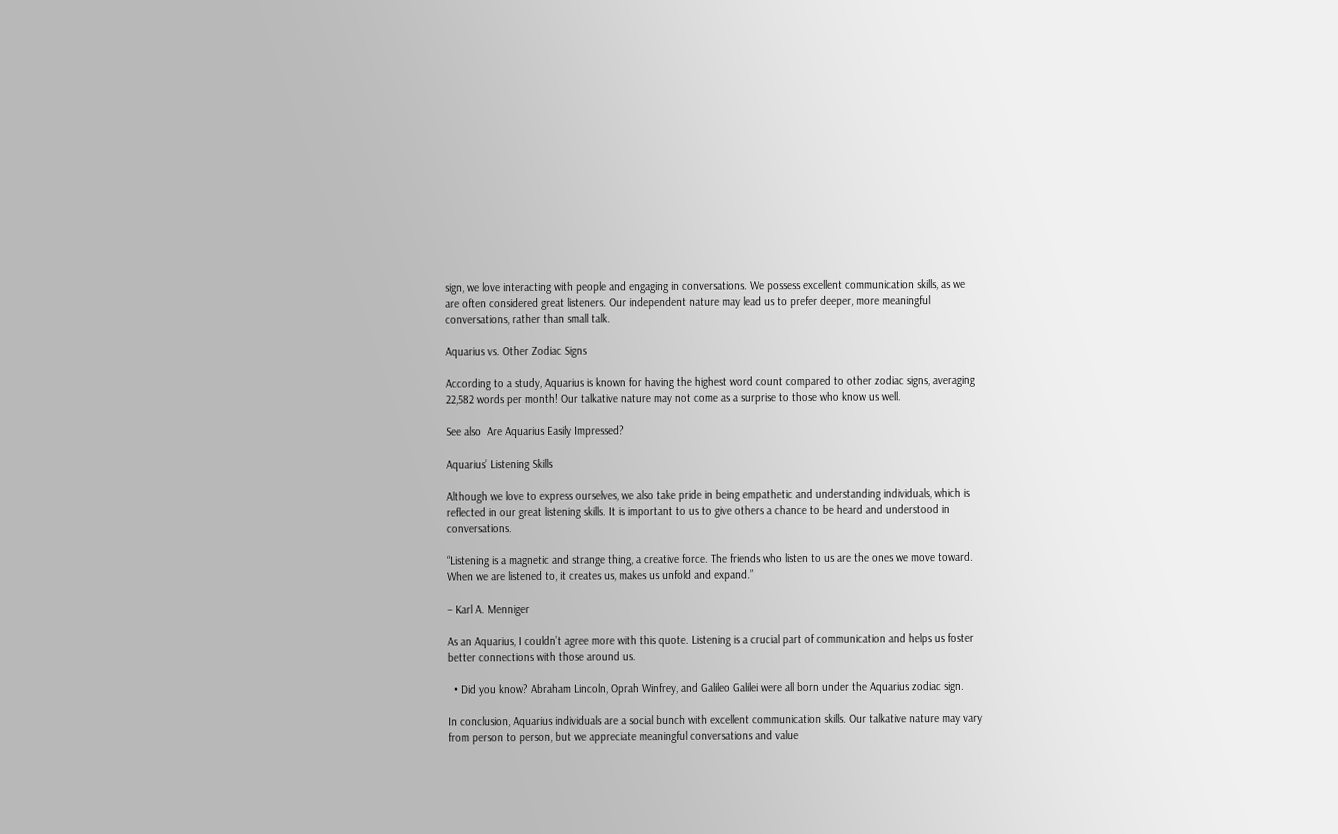sign, we love interacting with people and engaging in conversations. We possess excellent communication skills, as we are often considered great listeners. Our independent nature may lead us to prefer deeper, more meaningful conversations, rather than small talk.

Aquarius vs. Other Zodiac Signs

According to a study, Aquarius is known for having the highest word count compared to other zodiac signs, averaging 22,582 words per month! Our talkative nature may not come as a surprise to those who know us well.

See also  Are Aquarius Easily Impressed?

Aquarius’ Listening Skills

Although we love to express ourselves, we also take pride in being empathetic and understanding individuals, which is reflected in our great listening skills. It is important to us to give others a chance to be heard and understood in conversations.

“Listening is a magnetic and strange thing, a creative force. The friends who listen to us are the ones we move toward. When we are listened to, it creates us, makes us unfold and expand.”

– Karl A. Menniger

As an Aquarius, I couldn’t agree more with this quote. Listening is a crucial part of communication and helps us foster better connections with those around us.

  • Did you know? Abraham Lincoln, Oprah Winfrey, and Galileo Galilei were all born under the Aquarius zodiac sign.

In conclusion, Aquarius individuals are a social bunch with excellent communication skills. Our talkative nature may vary from person to person, but we appreciate meaningful conversations and value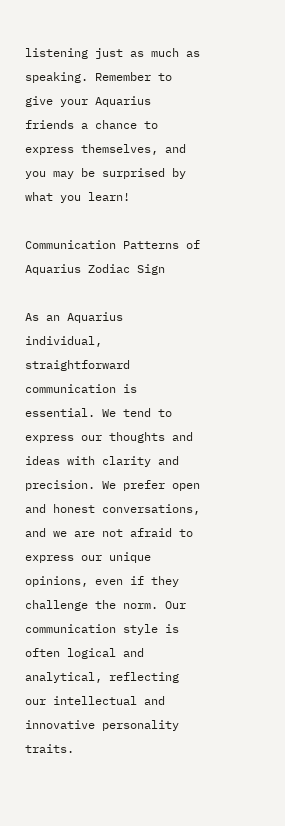listening just as much as speaking. Remember to give your Aquarius friends a chance to express themselves, and you may be surprised by what you learn!

Communication Patterns of Aquarius Zodiac Sign

As an Aquarius individual, straightforward communication is essential. We tend to express our thoughts and ideas with clarity and precision. We prefer open and honest conversations, and we are not afraid to express our unique opinions, even if they challenge the norm. Our communication style is often logical and analytical, reflecting our intellectual and innovative personality traits.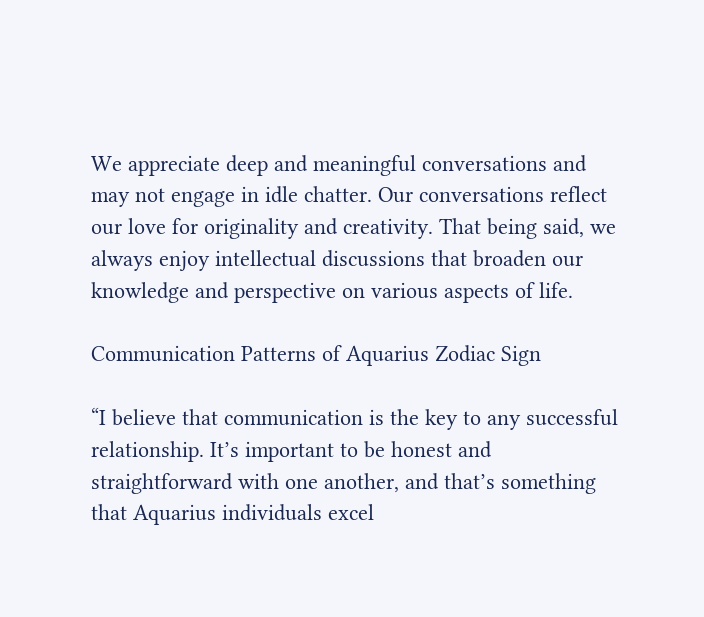We appreciate deep and meaningful conversations and may not engage in idle chatter. Our conversations reflect our love for originality and creativity. That being said, we always enjoy intellectual discussions that broaden our knowledge and perspective on various aspects of life.

Communication Patterns of Aquarius Zodiac Sign

“I believe that communication is the key to any successful relationship. It’s important to be honest and straightforward with one another, and that’s something that Aquarius individuals excel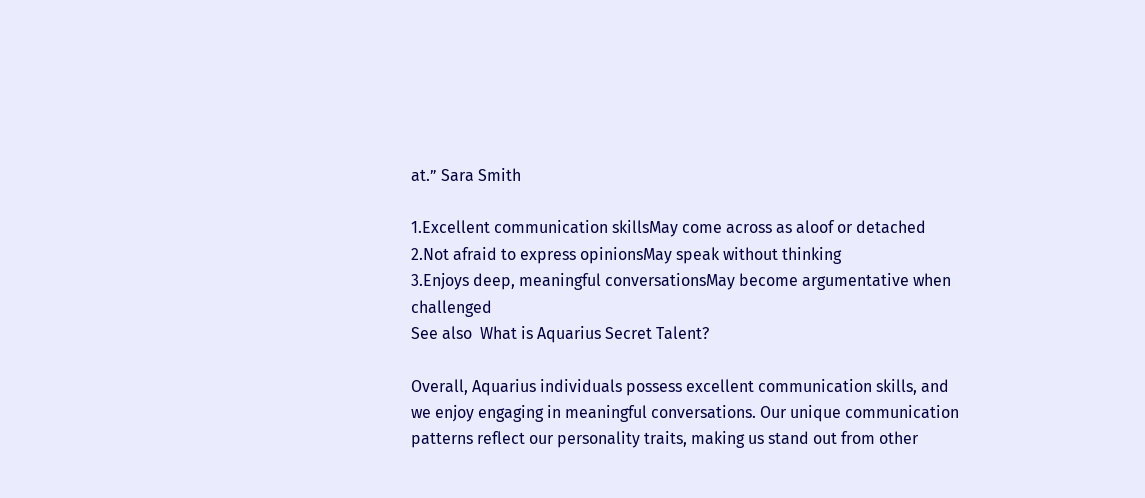at.” Sara Smith

1.Excellent communication skillsMay come across as aloof or detached
2.Not afraid to express opinionsMay speak without thinking
3.Enjoys deep, meaningful conversationsMay become argumentative when challenged
See also  What is Aquarius Secret Talent?

Overall, Aquarius individuals possess excellent communication skills, and we enjoy engaging in meaningful conversations. Our unique communication patterns reflect our personality traits, making us stand out from other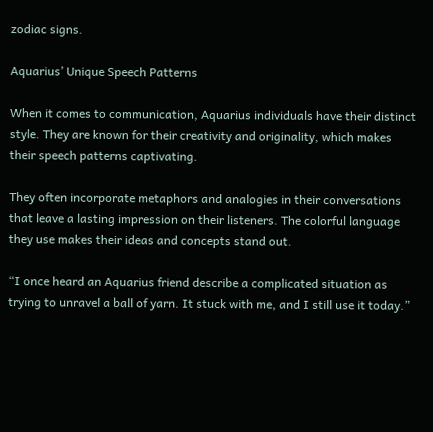zodiac signs.

Aquarius’ Unique Speech Patterns

When it comes to communication, Aquarius individuals have their distinct style. They are known for their creativity and originality, which makes their speech patterns captivating.

They often incorporate metaphors and analogies in their conversations that leave a lasting impression on their listeners. The colorful language they use makes their ideas and concepts stand out.

“I once heard an Aquarius friend describe a complicated situation as trying to unravel a ball of yarn. It stuck with me, and I still use it today.”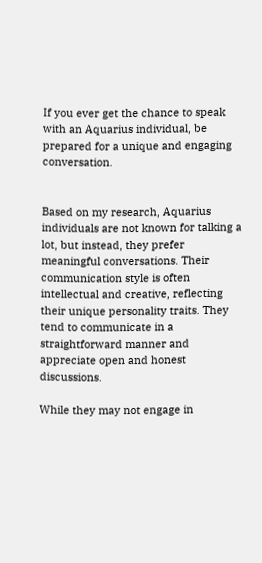If you ever get the chance to speak with an Aquarius individual, be prepared for a unique and engaging conversation.


Based on my research, Aquarius individuals are not known for talking a lot, but instead, they prefer meaningful conversations. Their communication style is often intellectual and creative, reflecting their unique personality traits. They tend to communicate in a straightforward manner and appreciate open and honest discussions.

While they may not engage in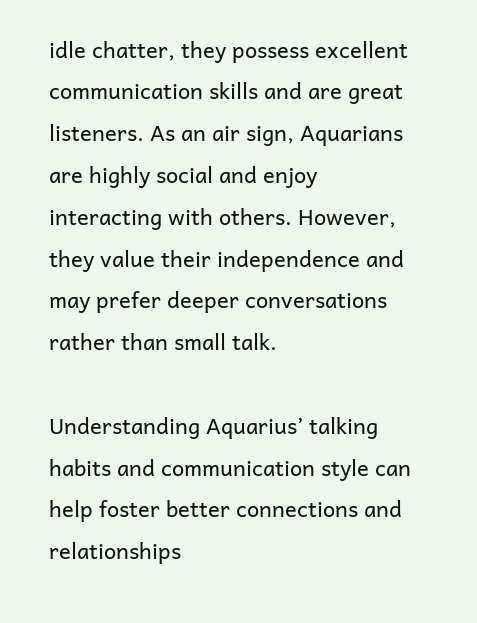idle chatter, they possess excellent communication skills and are great listeners. As an air sign, Aquarians are highly social and enjoy interacting with others. However, they value their independence and may prefer deeper conversations rather than small talk.

Understanding Aquarius’ talking habits and communication style can help foster better connections and relationships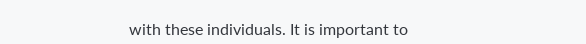with these individuals. It is important to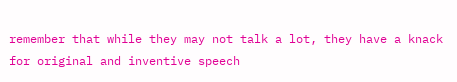remember that while they may not talk a lot, they have a knack for original and inventive speech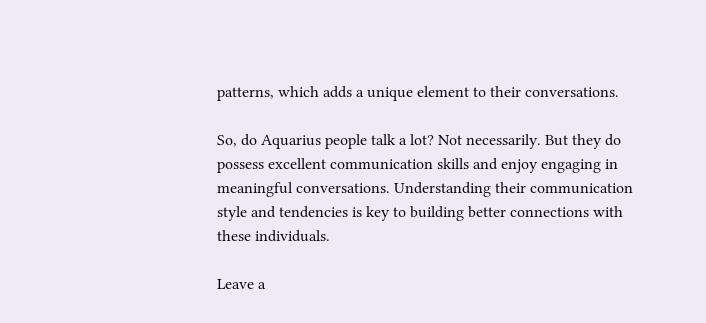patterns, which adds a unique element to their conversations.

So, do Aquarius people talk a lot? Not necessarily. But they do possess excellent communication skills and enjoy engaging in meaningful conversations. Understanding their communication style and tendencies is key to building better connections with these individuals.

Leave a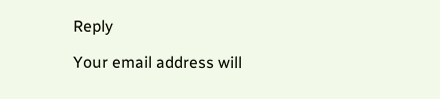Reply

Your email address will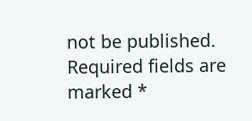not be published. Required fields are marked *